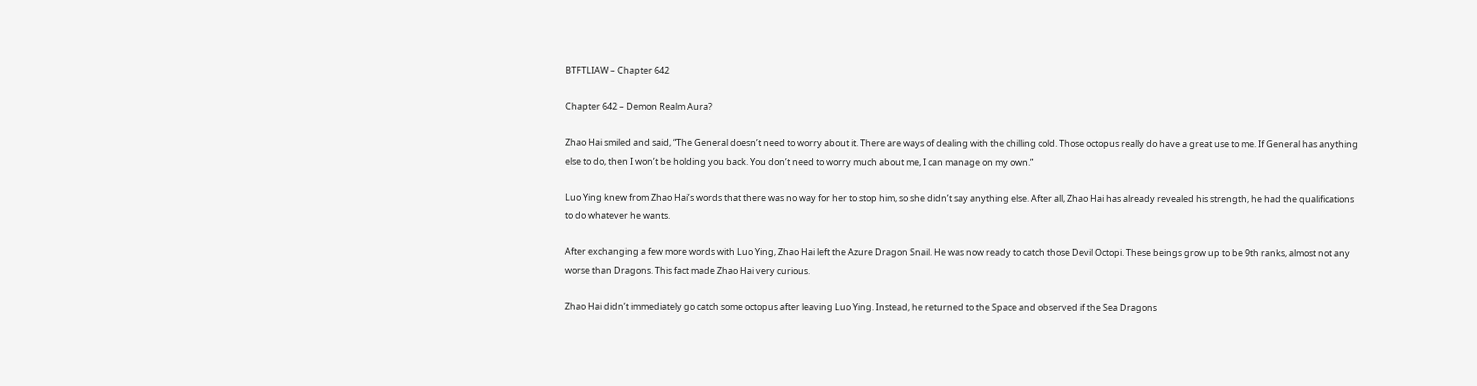BTFTLIAW – Chapter 642

Chapter 642 – Demon Realm Aura?

Zhao Hai smiled and said, “The General doesn’t need to worry about it. There are ways of dealing with the chilling cold. Those octopus really do have a great use to me. If General has anything else to do, then I won’t be holding you back. You don’t need to worry much about me, I can manage on my own.”

Luo Ying knew from Zhao Hai’s words that there was no way for her to stop him, so she didn’t say anything else. After all, Zhao Hai has already revealed his strength, he had the qualifications to do whatever he wants.

After exchanging a few more words with Luo Ying, Zhao Hai left the Azure Dragon Snail. He was now ready to catch those Devil Octopi. These beings grow up to be 9th ranks, almost not any worse than Dragons. This fact made Zhao Hai very curious.

Zhao Hai didn’t immediately go catch some octopus after leaving Luo Ying. Instead, he returned to the Space and observed if the Sea Dragons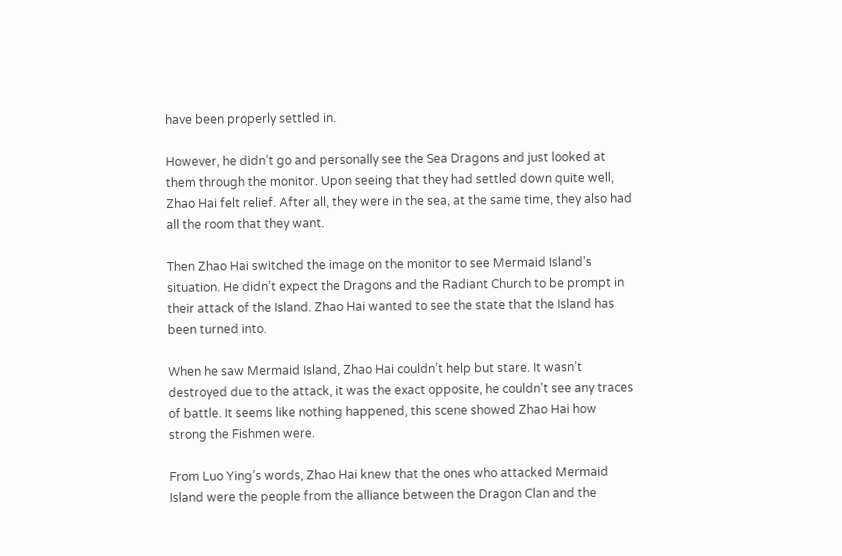have been properly settled in.

However, he didn’t go and personally see the Sea Dragons and just looked at them through the monitor. Upon seeing that they had settled down quite well, Zhao Hai felt relief. After all, they were in the sea, at the same time, they also had all the room that they want.

Then Zhao Hai switched the image on the monitor to see Mermaid Island’s situation. He didn’t expect the Dragons and the Radiant Church to be prompt in their attack of the Island. Zhao Hai wanted to see the state that the Island has been turned into.

When he saw Mermaid Island, Zhao Hai couldn’t help but stare. It wasn’t destroyed due to the attack, it was the exact opposite, he couldn’t see any traces of battle. It seems like nothing happened, this scene showed Zhao Hai how strong the Fishmen were.

From Luo Ying’s words, Zhao Hai knew that the ones who attacked Mermaid Island were the people from the alliance between the Dragon Clan and the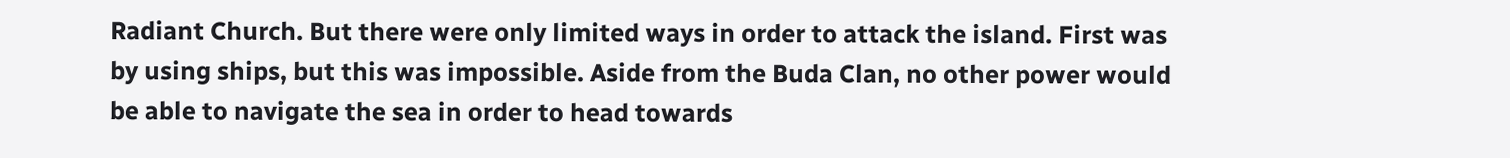Radiant Church. But there were only limited ways in order to attack the island. First was by using ships, but this was impossible. Aside from the Buda Clan, no other power would be able to navigate the sea in order to head towards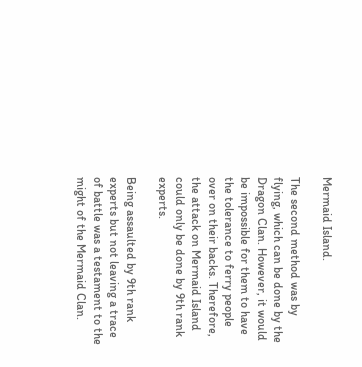Mermaid Island.

The second method was by flying, which can be done by the Dragon Clan. However, it would be impossible for them to have the tolerance to ferry people over on their backs. Therefore, the attack on Mermaid Island could only be done by 9th rank experts.

Being assaulted by 9th rank experts but not leaving a trace of battle was a testament to the might of the Mermaid Clan.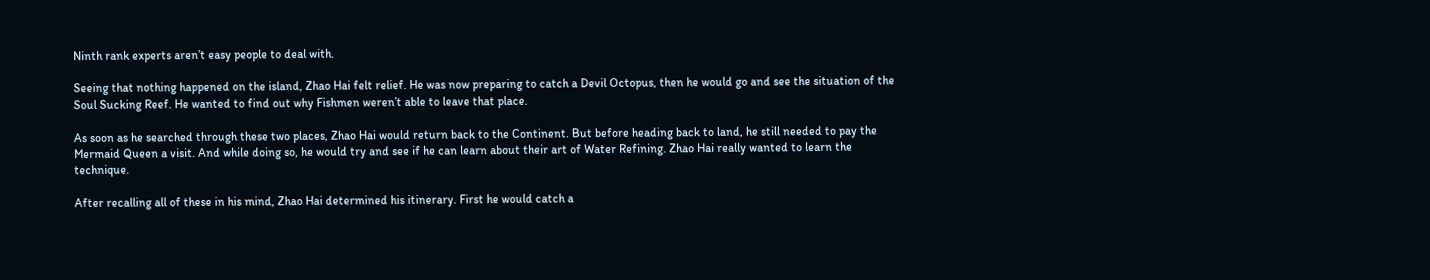Ninth rank experts aren’t easy people to deal with.

Seeing that nothing happened on the island, Zhao Hai felt relief. He was now preparing to catch a Devil Octopus, then he would go and see the situation of the Soul Sucking Reef. He wanted to find out why Fishmen weren’t able to leave that place.

As soon as he searched through these two places, Zhao Hai would return back to the Continent. But before heading back to land, he still needed to pay the Mermaid Queen a visit. And while doing so, he would try and see if he can learn about their art of Water Refining. Zhao Hai really wanted to learn the technique.

After recalling all of these in his mind, Zhao Hai determined his itinerary. First he would catch a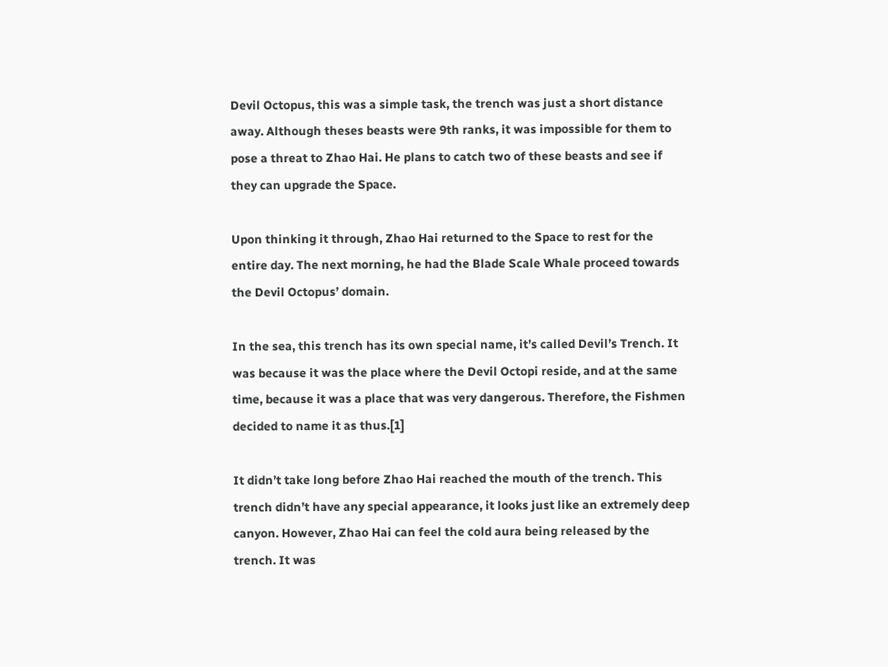Devil Octopus, this was a simple task, the trench was just a short distance away. Although theses beasts were 9th ranks, it was impossible for them to pose a threat to Zhao Hai. He plans to catch two of these beasts and see if they can upgrade the Space.

Upon thinking it through, Zhao Hai returned to the Space to rest for the entire day. The next morning, he had the Blade Scale Whale proceed towards the Devil Octopus’ domain.

In the sea, this trench has its own special name, it’s called Devil’s Trench. It was because it was the place where the Devil Octopi reside, and at the same time, because it was a place that was very dangerous. Therefore, the Fishmen decided to name it as thus.[1]

It didn’t take long before Zhao Hai reached the mouth of the trench. This trench didn’t have any special appearance, it looks just like an extremely deep canyon. However, Zhao Hai can feel the cold aura being released by the trench. It was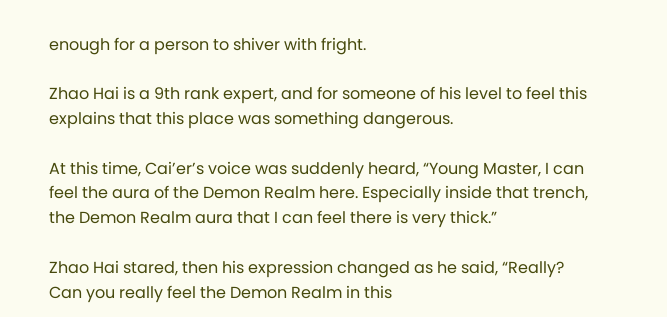enough for a person to shiver with fright.

Zhao Hai is a 9th rank expert, and for someone of his level to feel this explains that this place was something dangerous.

At this time, Cai’er’s voice was suddenly heard, “Young Master, I can feel the aura of the Demon Realm here. Especially inside that trench, the Demon Realm aura that I can feel there is very thick.”

Zhao Hai stared, then his expression changed as he said, “Really? Can you really feel the Demon Realm in this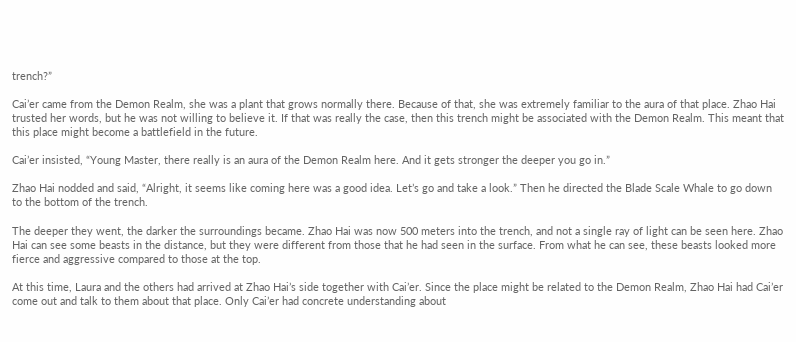trench?”

Cai’er came from the Demon Realm, she was a plant that grows normally there. Because of that, she was extremely familiar to the aura of that place. Zhao Hai trusted her words, but he was not willing to believe it. If that was really the case, then this trench might be associated with the Demon Realm. This meant that this place might become a battlefield in the future.

Cai’er insisted, “Young Master, there really is an aura of the Demon Realm here. And it gets stronger the deeper you go in.”

Zhao Hai nodded and said, “Alright, it seems like coming here was a good idea. Let’s go and take a look.” Then he directed the Blade Scale Whale to go down to the bottom of the trench.

The deeper they went, the darker the surroundings became. Zhao Hai was now 500 meters into the trench, and not a single ray of light can be seen here. Zhao Hai can see some beasts in the distance, but they were different from those that he had seen in the surface. From what he can see, these beasts looked more fierce and aggressive compared to those at the top.

At this time, Laura and the others had arrived at Zhao Hai’s side together with Cai’er. Since the place might be related to the Demon Realm, Zhao Hai had Cai’er come out and talk to them about that place. Only Cai’er had concrete understanding about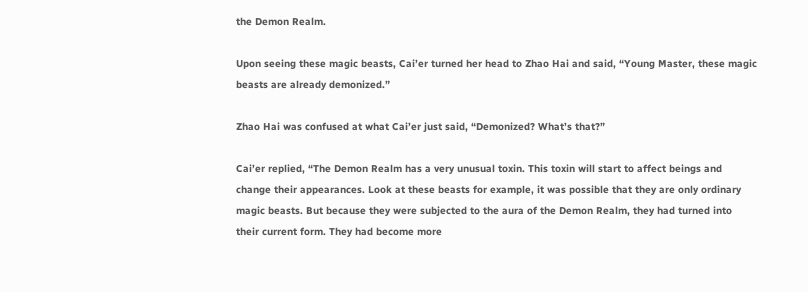the Demon Realm.

Upon seeing these magic beasts, Cai’er turned her head to Zhao Hai and said, “Young Master, these magic beasts are already demonized.”

Zhao Hai was confused at what Cai’er just said, “Demonized? What’s that?”

Cai’er replied, “The Demon Realm has a very unusual toxin. This toxin will start to affect beings and change their appearances. Look at these beasts for example, it was possible that they are only ordinary magic beasts. But because they were subjected to the aura of the Demon Realm, they had turned into their current form. They had become more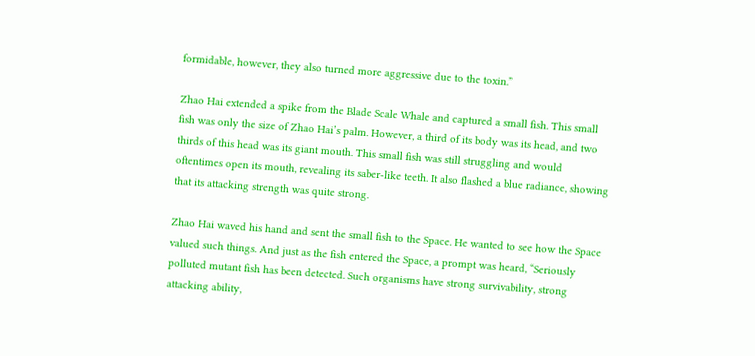formidable, however, they also turned more aggressive due to the toxin.”

Zhao Hai extended a spike from the Blade Scale Whale and captured a small fish. This small fish was only the size of Zhao Hai’s palm. However, a third of its body was its head, and two thirds of this head was its giant mouth. This small fish was still struggling and would oftentimes open its mouth, revealing its saber-like teeth. It also flashed a blue radiance, showing that its attacking strength was quite strong.

Zhao Hai waved his hand and sent the small fish to the Space. He wanted to see how the Space valued such things. And just as the fish entered the Space, a prompt was heard, “Seriously polluted mutant fish has been detected. Such organisms have strong survivability, strong attacking ability,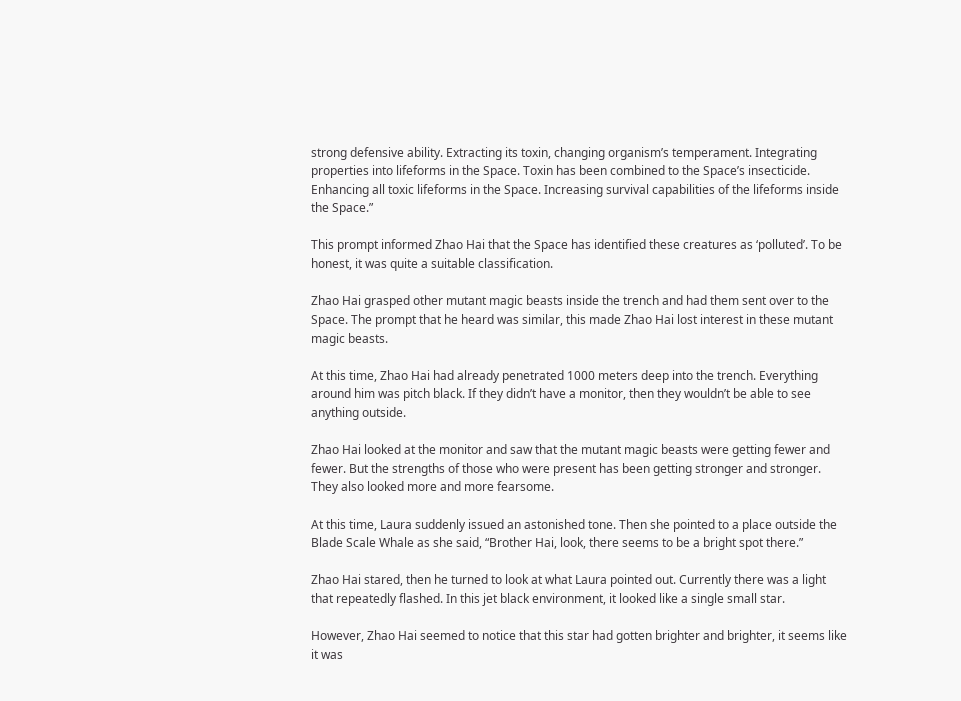strong defensive ability. Extracting its toxin, changing organism’s temperament. Integrating properties into lifeforms in the Space. Toxin has been combined to the Space’s insecticide. Enhancing all toxic lifeforms in the Space. Increasing survival capabilities of the lifeforms inside the Space.”

This prompt informed Zhao Hai that the Space has identified these creatures as ‘polluted’. To be honest, it was quite a suitable classification.

Zhao Hai grasped other mutant magic beasts inside the trench and had them sent over to the Space. The prompt that he heard was similar, this made Zhao Hai lost interest in these mutant magic beasts.

At this time, Zhao Hai had already penetrated 1000 meters deep into the trench. Everything around him was pitch black. If they didn’t have a monitor, then they wouldn’t be able to see anything outside.

Zhao Hai looked at the monitor and saw that the mutant magic beasts were getting fewer and fewer. But the strengths of those who were present has been getting stronger and stronger. They also looked more and more fearsome.

At this time, Laura suddenly issued an astonished tone. Then she pointed to a place outside the Blade Scale Whale as she said, “Brother Hai, look, there seems to be a bright spot there.”

Zhao Hai stared, then he turned to look at what Laura pointed out. Currently there was a light that repeatedly flashed. In this jet black environment, it looked like a single small star.

However, Zhao Hai seemed to notice that this star had gotten brighter and brighter, it seems like it was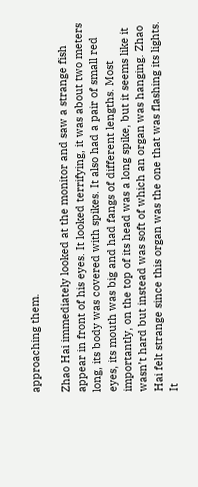approaching them.

Zhao Hai immediately looked at the monitor and saw a strange fish appear in front of his eyes. It looked terrifying, it was about two meters long, its body was covered with spikes. It also had a pair of small red eyes, its mouth was big and had fangs of different lengths. Most importantly, on the top of its head was a long spike, but it seems like it wasn’t hard but instead was soft of which an organ was hanging. Zhao Hai felt strange since this organ was the one that was flashing its lights. It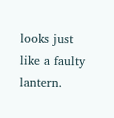looks just like a faulty lantern.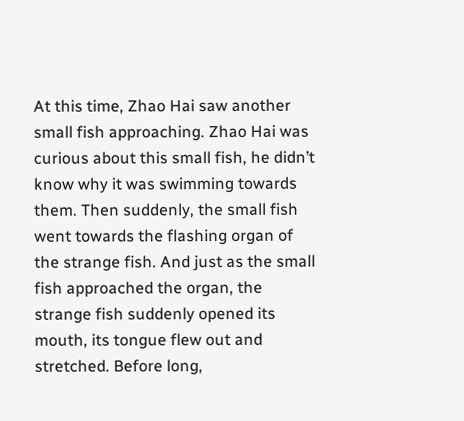At this time, Zhao Hai saw another small fish approaching. Zhao Hai was curious about this small fish, he didn’t know why it was swimming towards them. Then suddenly, the small fish went towards the flashing organ of the strange fish. And just as the small fish approached the organ, the strange fish suddenly opened its mouth, its tongue flew out and stretched. Before long,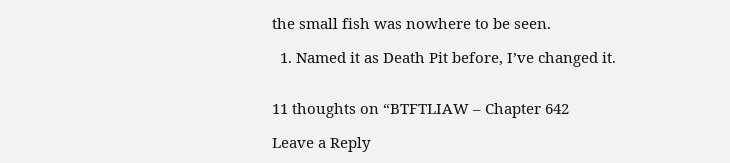the small fish was nowhere to be seen.

  1. Named it as Death Pit before, I’ve changed it.


11 thoughts on “BTFTLIAW – Chapter 642

Leave a Reply